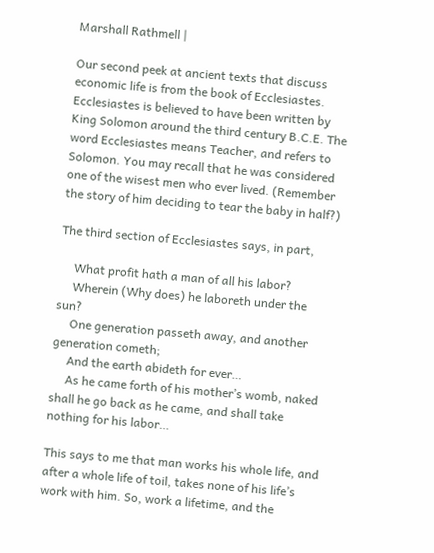Marshall Rathmell |

Our second peek at ancient texts that discuss economic life is from the book of Ecclesiastes. Ecclesiastes is believed to have been written by King Solomon around the third century B.C.E. The word Ecclesiastes means Teacher, and refers to Solomon. You may recall that he was considered one of the wisest men who ever lived. (Remember the story of him deciding to tear the baby in half?)

The third section of Ecclesiastes says, in part,

     What profit hath a man of all his labor?
     Wherein (Why does) he laboreth under the sun?
     One generation passeth away, and another generation cometh;
     And the earth abideth for ever…
     As he came forth of his mother’s womb, naked shall he go back as he came, and shall take nothing for his labor…

This says to me that man works his whole life, and after a whole life of toil, takes none of his life’s work with him. So, work a lifetime, and the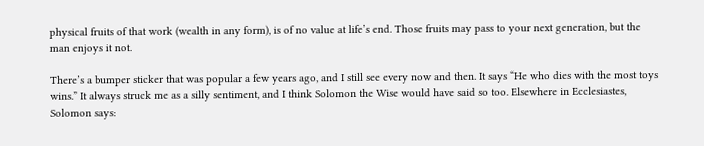physical fruits of that work (wealth in any form), is of no value at life’s end. Those fruits may pass to your next generation, but the man enjoys it not.

There’s a bumper sticker that was popular a few years ago, and I still see every now and then. It says “He who dies with the most toys wins.” It always struck me as a silly sentiment, and I think Solomon the Wise would have said so too. Elsewhere in Ecclesiastes, Solomon says: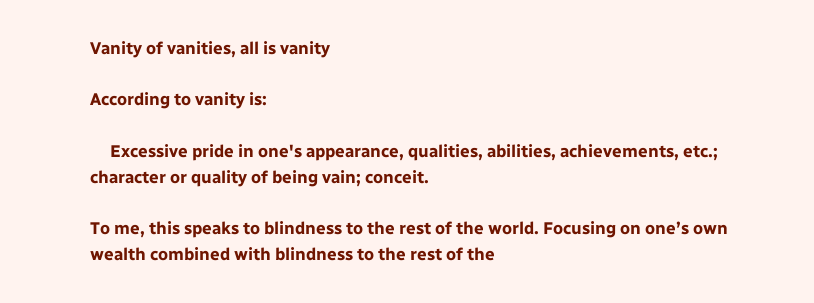Vanity of vanities, all is vanity

According to vanity is:

     Excessive pride in one's appearance, qualities, abilities, achievements, etc.; character or quality of being vain; conceit.

To me, this speaks to blindness to the rest of the world. Focusing on one’s own wealth combined with blindness to the rest of the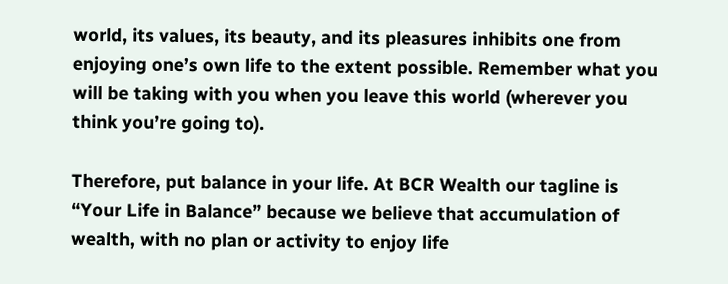world, its values, its beauty, and its pleasures inhibits one from enjoying one’s own life to the extent possible. Remember what you will be taking with you when you leave this world (wherever you think you’re going to).

Therefore, put balance in your life. At BCR Wealth our tagline is “Your Life in Balance” because we believe that accumulation of wealth, with no plan or activity to enjoy life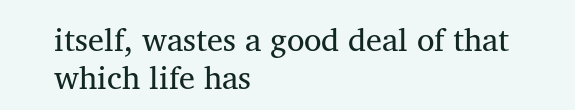itself, wastes a good deal of that which life has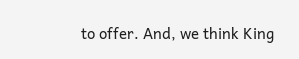to offer. And, we think King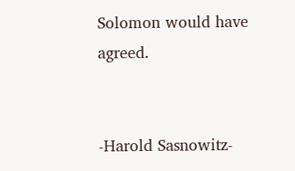Solomon would have agreed.


-Harold Sasnowitz-